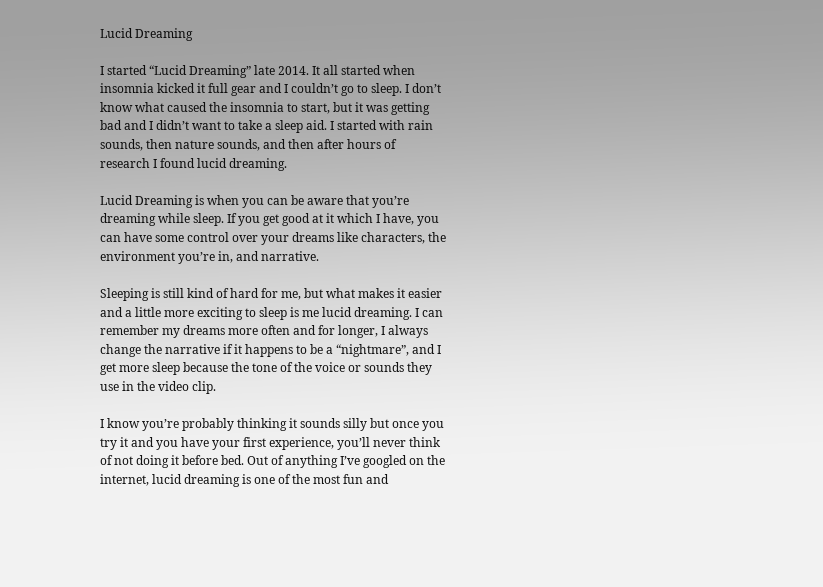Lucid Dreaming

I started “Lucid Dreaming” late 2014. It all started when insomnia kicked it full gear and I couldn’t go to sleep. I don’t know what caused the insomnia to start, but it was getting bad and I didn’t want to take a sleep aid. I started with rain sounds, then nature sounds, and then after hours of research I found lucid dreaming.

Lucid Dreaming is when you can be aware that you’re dreaming while sleep. If you get good at it which I have, you can have some control over your dreams like characters, the environment you’re in, and narrative.

Sleeping is still kind of hard for me, but what makes it easier and a little more exciting to sleep is me lucid dreaming. I can remember my dreams more often and for longer, I always change the narrative if it happens to be a “nightmare”, and I get more sleep because the tone of the voice or sounds they use in the video clip.

I know you’re probably thinking it sounds silly but once you try it and you have your first experience, you’ll never think of not doing it before bed. Out of anything I’ve googled on the internet, lucid dreaming is one of the most fun and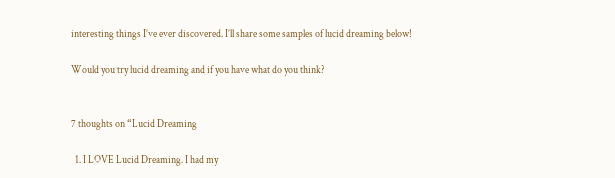interesting things I’ve ever discovered. I’ll share some samples of lucid dreaming below!

Would you try lucid dreaming and if you have what do you think?


7 thoughts on “Lucid Dreaming

  1. I LOVE Lucid Dreaming. I had my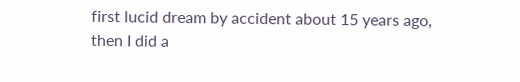first lucid dream by accident about 15 years ago, then I did a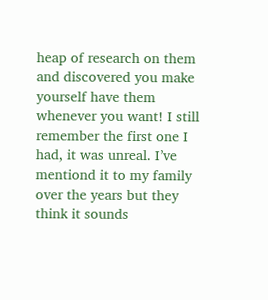heap of research on them and discovered you make yourself have them whenever you want! I still remember the first one I had, it was unreal. I’ve mentiond it to my family over the years but they think it sounds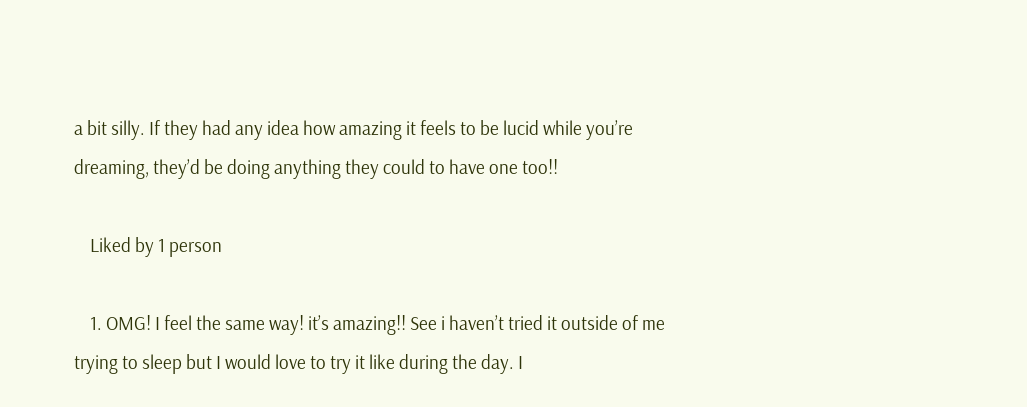a bit silly. If they had any idea how amazing it feels to be lucid while you’re dreaming, they’d be doing anything they could to have one too!!

    Liked by 1 person

    1. OMG! I feel the same way! it’s amazing!! See i haven’t tried it outside of me trying to sleep but I would love to try it like during the day. I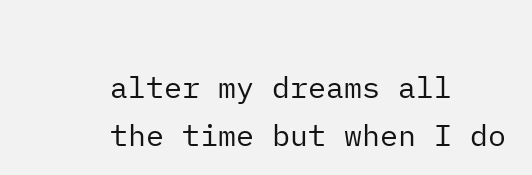alter my dreams all the time but when I do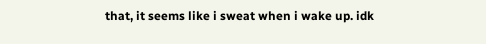that, it seems like i sweat when i wake up. idk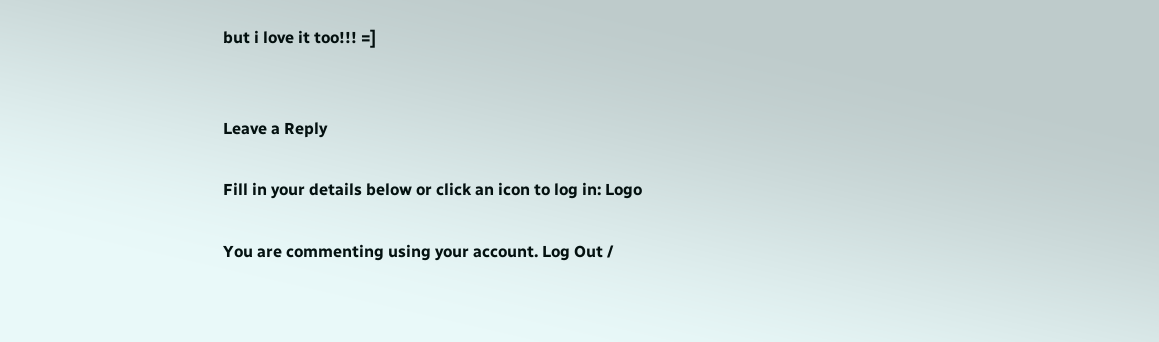but i love it too!!! =]


Leave a Reply

Fill in your details below or click an icon to log in: Logo

You are commenting using your account. Log Out /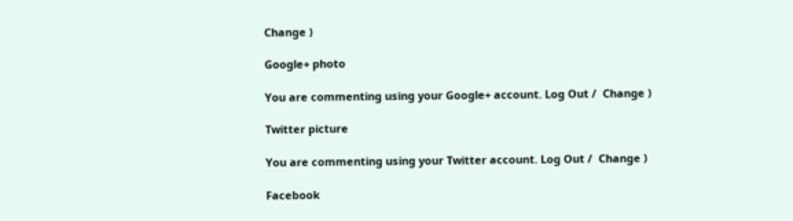Change )

Google+ photo

You are commenting using your Google+ account. Log Out /  Change )

Twitter picture

You are commenting using your Twitter account. Log Out /  Change )

Facebook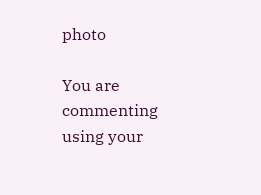photo

You are commenting using your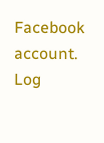Facebook account. Log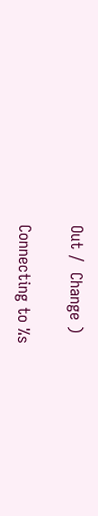Out /  Change )

Connecting to %s